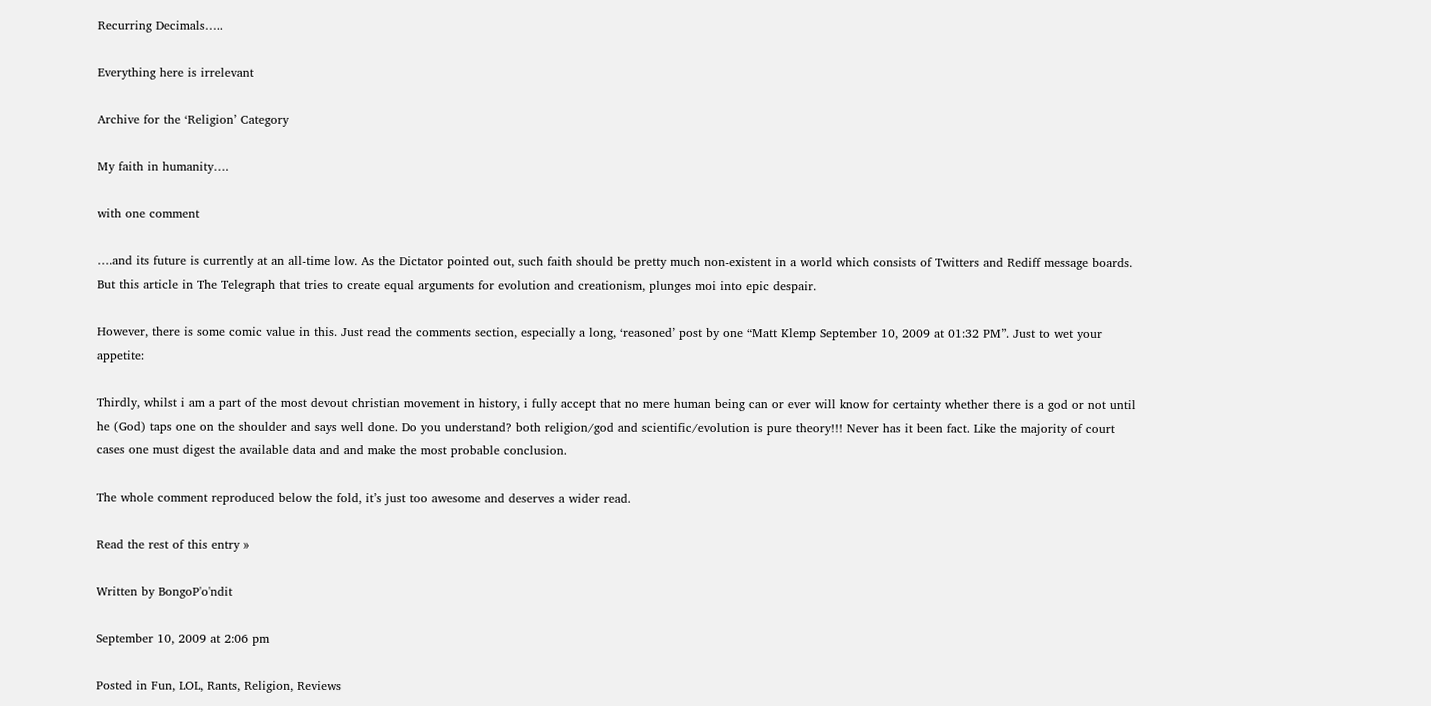Recurring Decimals…..

Everything here is irrelevant

Archive for the ‘Religion’ Category

My faith in humanity….

with one comment

….and its future is currently at an all-time low. As the Dictator pointed out, such faith should be pretty much non-existent in a world which consists of Twitters and Rediff message boards. But this article in The Telegraph that tries to create equal arguments for evolution and creationism, plunges moi into epic despair.

However, there is some comic value in this. Just read the comments section, especially a long, ‘reasoned’ post by one “Matt Klemp September 10, 2009 at 01:32 PM”. Just to wet your appetite:

Thirdly, whilst i am a part of the most devout christian movement in history, i fully accept that no mere human being can or ever will know for certainty whether there is a god or not until he (God) taps one on the shoulder and says well done. Do you understand? both religion/god and scientific/evolution is pure theory!!! Never has it been fact. Like the majority of court cases one must digest the available data and and make the most probable conclusion.

The whole comment reproduced below the fold, it’s just too awesome and deserves a wider read.

Read the rest of this entry »

Written by BongoP'o'ndit

September 10, 2009 at 2:06 pm

Posted in Fun, LOL, Rants, Religion, Reviews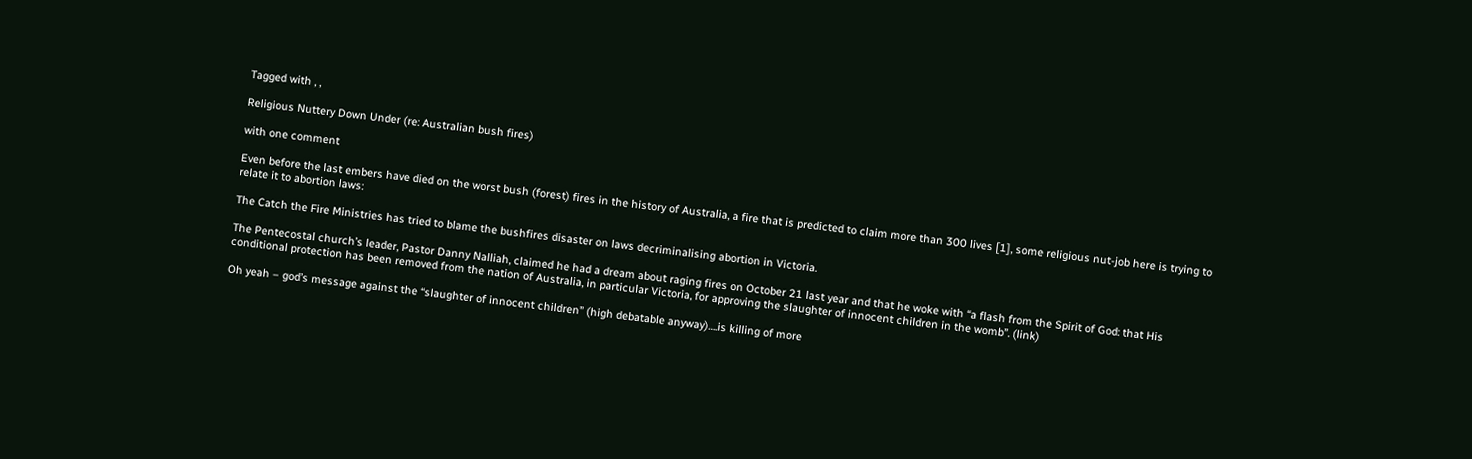Tagged with , ,

Religious Nuttery Down Under (re: Australian bush fires)

with one comment

Even before the last embers have died on the worst bush (forest) fires in the history of Australia, a fire that is predicted to claim more than 300 lives [1], some religious nut-job here is trying to relate it to abortion laws:

The Catch the Fire Ministries has tried to blame the bushfires disaster on laws decriminalising abortion in Victoria.

The Pentecostal church’s leader, Pastor Danny Nalliah, claimed he had a dream about raging fires on October 21 last year and that he woke with “a flash from the Spirit of God: that His conditional protection has been removed from the nation of Australia, in particular Victoria, for approving the slaughter of innocent children in the womb”. (link)

Oh yeah – god’s message against the “slaughter of innocent children” (high debatable anyway)….is killing of more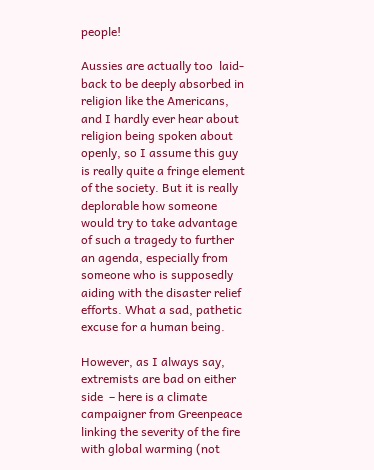people!

Aussies are actually too  laid-back to be deeply absorbed in religion like the Americans,  and I hardly ever hear about religion being spoken about openly, so I assume this guy is really quite a fringe element of the society. But it is really deplorable how someone would try to take advantage of such a tragedy to further an agenda, especially from someone who is supposedly aiding with the disaster relief efforts. What a sad, pathetic excuse for a human being.

However, as I always say, extremists are bad on either side  – here is a climate campaigner from Greenpeace linking the severity of the fire with global warming (not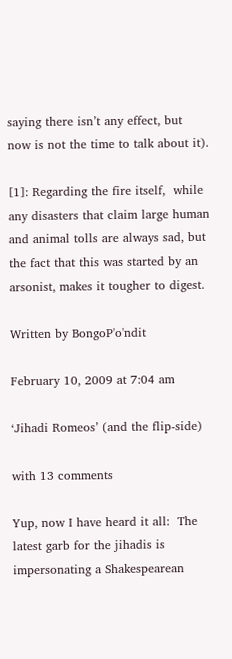saying there isn’t any effect, but now is not the time to talk about it).

[1]: Regarding the fire itself,  while any disasters that claim large human and animal tolls are always sad, but the fact that this was started by an arsonist, makes it tougher to digest.

Written by BongoP'o'ndit

February 10, 2009 at 7:04 am

‘Jihadi Romeos’ (and the flip-side)

with 13 comments

Yup, now I have heard it all:  The latest garb for the jihadis is impersonating a Shakespearean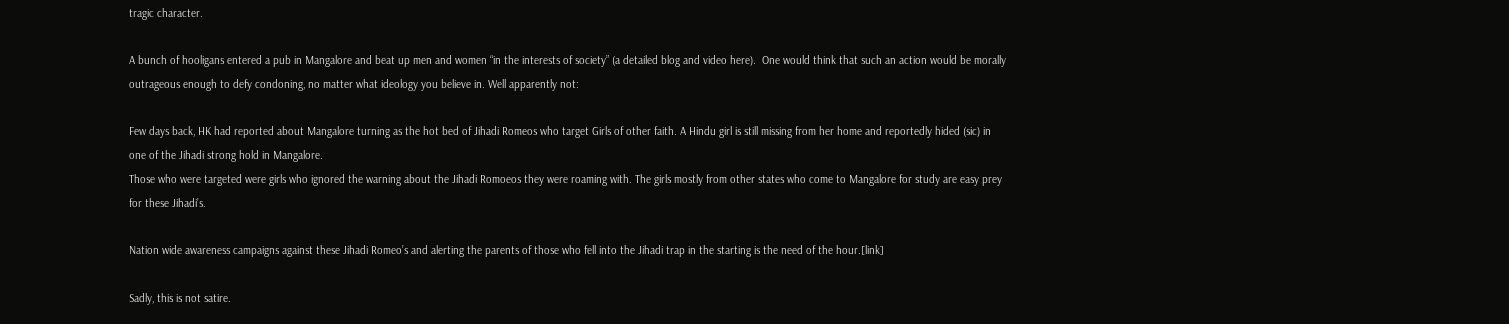tragic character.

A bunch of hooligans entered a pub in Mangalore and beat up men and women “in the interests of society” (a detailed blog and video here).  One would think that such an action would be morally outrageous enough to defy condoning, no matter what ideology you believe in. Well apparently not:

Few days back, HK had reported about Mangalore turning as the hot bed of Jihadi Romeos who target Girls of other faith. A Hindu girl is still missing from her home and reportedly hided (sic) in one of the Jihadi strong hold in Mangalore.
Those who were targeted were girls who ignored the warning about the Jihadi Romoeos they were roaming with. The girls mostly from other states who come to Mangalore for study are easy prey for these Jihadi’s.

Nation wide awareness campaigns against these Jihadi Romeo’s and alerting the parents of those who fell into the Jihadi trap in the starting is the need of the hour.[link]

Sadly, this is not satire.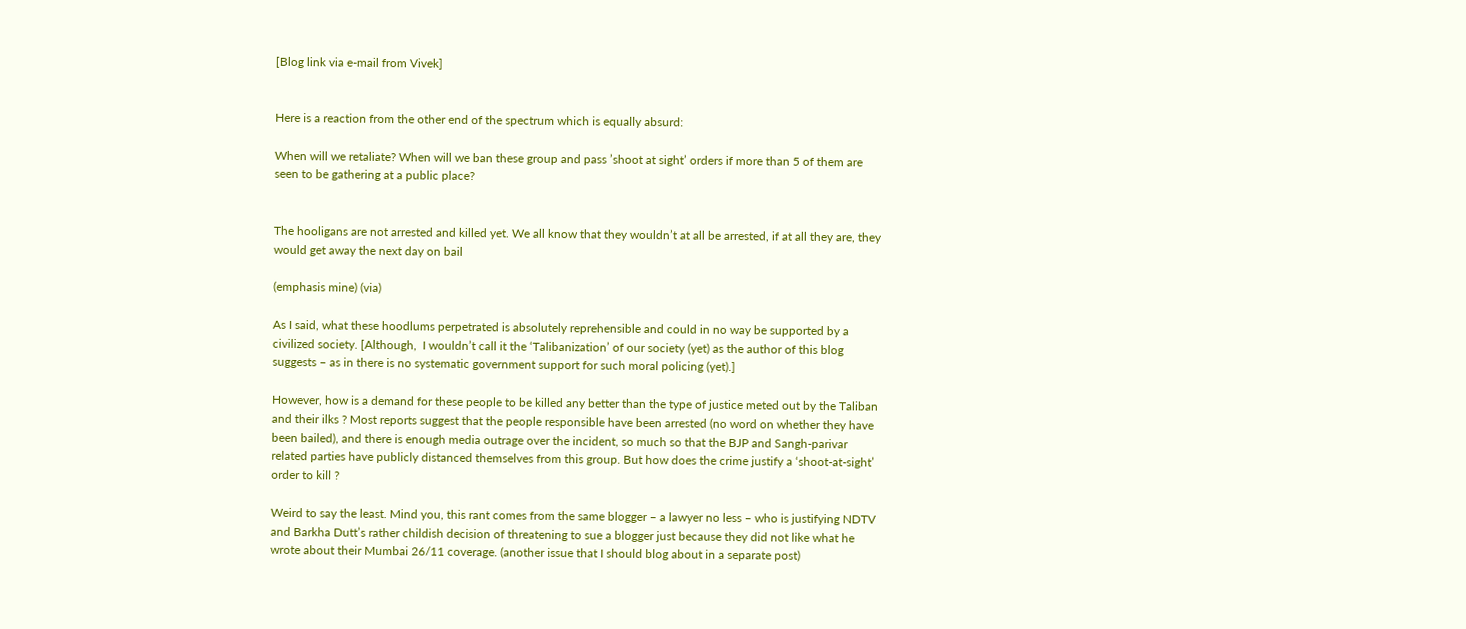[Blog link via e-mail from Vivek]


Here is a reaction from the other end of the spectrum which is equally absurd:

When will we retaliate? When will we ban these group and pass ’shoot at sight’ orders if more than 5 of them are seen to be gathering at a public place?


The hooligans are not arrested and killed yet. We all know that they wouldn’t at all be arrested, if at all they are, they would get away the next day on bail

(emphasis mine) (via)

As I said, what these hoodlums perpetrated is absolutely reprehensible and could in no way be supported by a civilized society. [Although,  I wouldn’t call it the ‘Talibanization’ of our society (yet) as the author of this blog suggests – as in there is no systematic government support for such moral policing (yet).]

However, how is a demand for these people to be killed any better than the type of justice meted out by the Taliban and their ilks ? Most reports suggest that the people responsible have been arrested (no word on whether they have been bailed), and there is enough media outrage over the incident, so much so that the BJP and Sangh-parivar related parties have publicly distanced themselves from this group. But how does the crime justify a ‘shoot-at-sight’ order to kill ?

Weird to say the least. Mind you, this rant comes from the same blogger – a lawyer no less – who is justifying NDTV and Barkha Dutt’s rather childish decision of threatening to sue a blogger just because they did not like what he wrote about their Mumbai 26/11 coverage. (another issue that I should blog about in a separate post)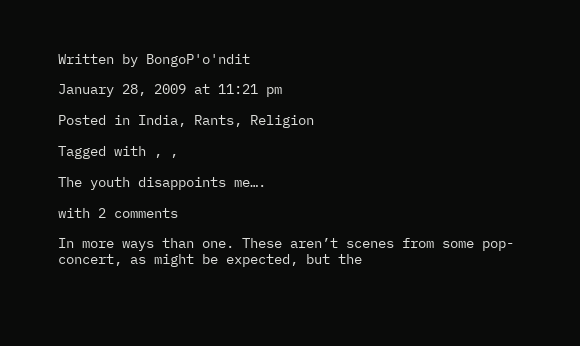Written by BongoP'o'ndit

January 28, 2009 at 11:21 pm

Posted in India, Rants, Religion

Tagged with , ,

The youth disappoints me….

with 2 comments

In more ways than one. These aren’t scenes from some pop-concert, as might be expected, but the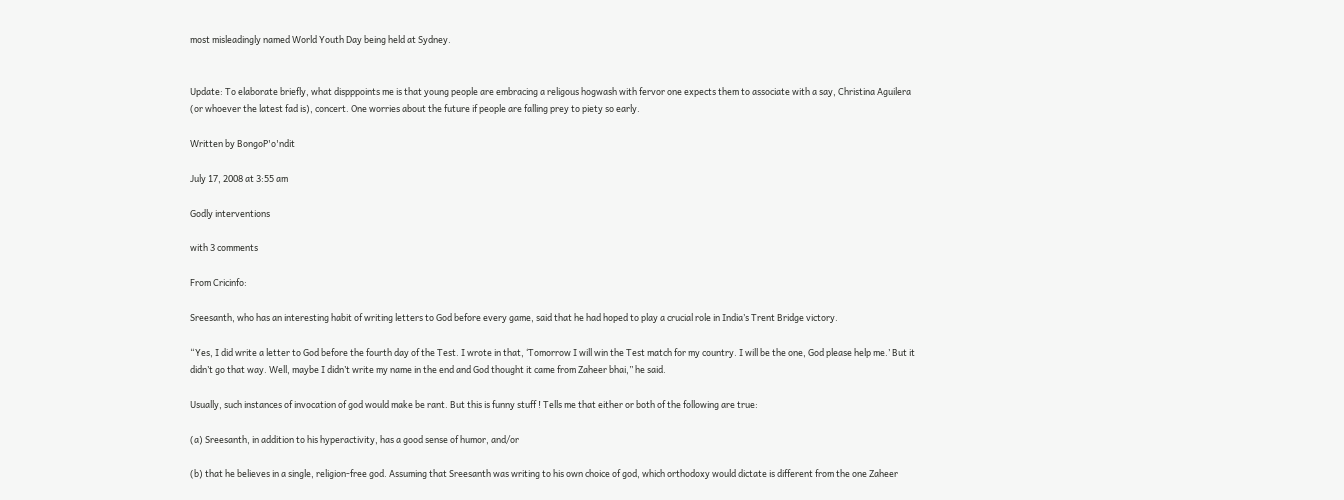most misleadingly named World Youth Day being held at Sydney.


Update: To elaborate briefly, what dispppoints me is that young people are embracing a religous hogwash with fervor one expects them to associate with a say, Christina Aguilera (or whoever the latest fad is), concert. One worries about the future if people are falling prey to piety so early.

Written by BongoP'o'ndit

July 17, 2008 at 3:55 am

Godly interventions

with 3 comments

From Cricinfo:

Sreesanth, who has an interesting habit of writing letters to God before every game, said that he had hoped to play a crucial role in India’s Trent Bridge victory.

“Yes, I did write a letter to God before the fourth day of the Test. I wrote in that, ‘Tomorrow I will win the Test match for my country. I will be the one, God please help me.’ But it didn’t go that way. Well, maybe I didn’t write my name in the end and God thought it came from Zaheer bhai,” he said.

Usually, such instances of invocation of god would make be rant. But this is funny stuff ! Tells me that either or both of the following are true:

(a) Sreesanth, in addition to his hyperactivity, has a good sense of humor, and/or

(b) that he believes in a single, religion-free god. Assuming that Sreesanth was writing to his own choice of god, which orthodoxy would dictate is different from the one Zaheer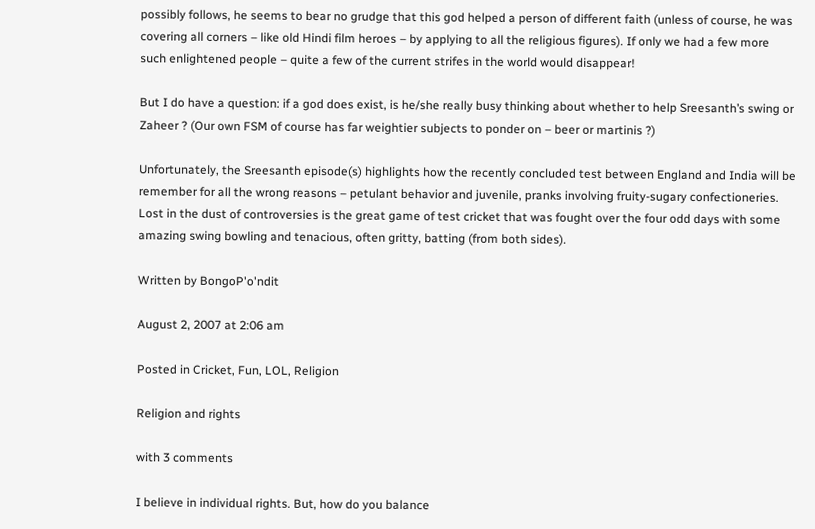possibly follows, he seems to bear no grudge that this god helped a person of different faith (unless of course, he was covering all corners – like old Hindi film heroes – by applying to all the religious figures). If only we had a few more such enlightened people – quite a few of the current strifes in the world would disappear!

But I do have a question: if a god does exist, is he/she really busy thinking about whether to help Sreesanth’s swing or Zaheer ? (Our own FSM of course has far weightier subjects to ponder on – beer or martinis ?)

Unfortunately, the Sreesanth episode(s) highlights how the recently concluded test between England and India will be remember for all the wrong reasons – petulant behavior and juvenile, pranks involving fruity-sugary confectioneries. Lost in the dust of controversies is the great game of test cricket that was fought over the four odd days with some amazing swing bowling and tenacious, often gritty, batting (from both sides).

Written by BongoP'o'ndit

August 2, 2007 at 2:06 am

Posted in Cricket, Fun, LOL, Religion

Religion and rights

with 3 comments

I believe in individual rights. But, how do you balance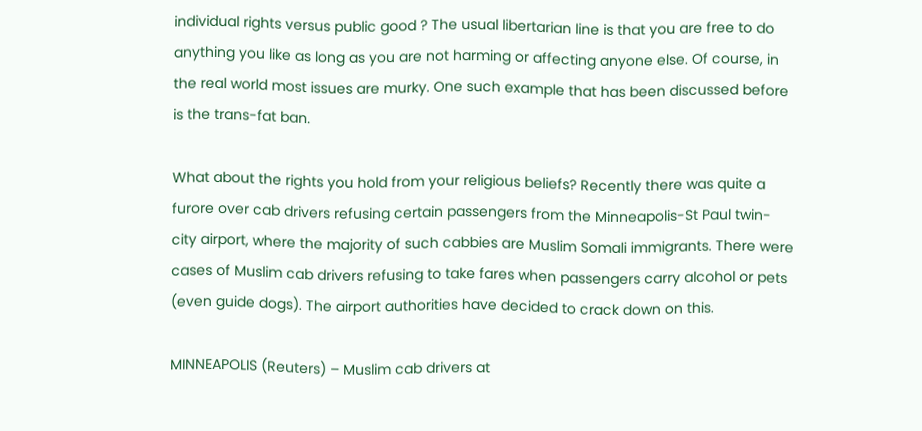individual rights versus public good ? The usual libertarian line is that you are free to do anything you like as long as you are not harming or affecting anyone else. Of course, in the real world most issues are murky. One such example that has been discussed before is the trans-fat ban.

What about the rights you hold from your religious beliefs? Recently there was quite a furore over cab drivers refusing certain passengers from the Minneapolis-St Paul twin-city airport, where the majority of such cabbies are Muslim Somali immigrants. There were cases of Muslim cab drivers refusing to take fares when passengers carry alcohol or pets (even guide dogs). The airport authorities have decided to crack down on this.

MINNEAPOLIS (Reuters) – Muslim cab drivers at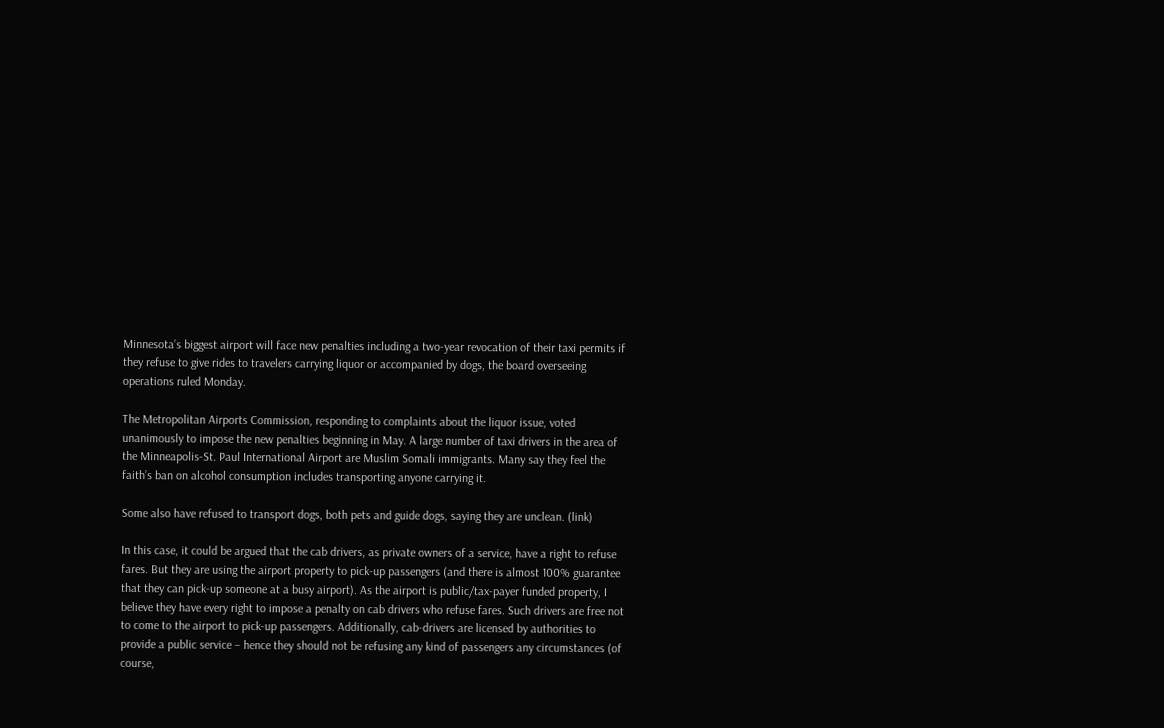Minnesota’s biggest airport will face new penalties including a two-year revocation of their taxi permits if they refuse to give rides to travelers carrying liquor or accompanied by dogs, the board overseeing operations ruled Monday.

The Metropolitan Airports Commission, responding to complaints about the liquor issue, voted unanimously to impose the new penalties beginning in May. A large number of taxi drivers in the area of the Minneapolis-St. Paul International Airport are Muslim Somali immigrants. Many say they feel the faith’s ban on alcohol consumption includes transporting anyone carrying it.

Some also have refused to transport dogs, both pets and guide dogs, saying they are unclean. (link)

In this case, it could be argued that the cab drivers, as private owners of a service, have a right to refuse fares. But they are using the airport property to pick-up passengers (and there is almost 100% guarantee that they can pick-up someone at a busy airport). As the airport is public/tax-payer funded property, I believe they have every right to impose a penalty on cab drivers who refuse fares. Such drivers are free not to come to the airport to pick-up passengers. Additionally, cab-drivers are licensed by authorities to provide a public service – hence they should not be refusing any kind of passengers any circumstances (of course,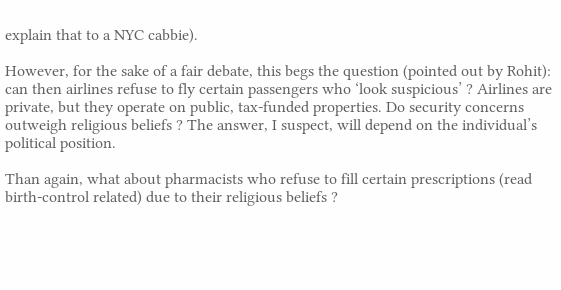explain that to a NYC cabbie).

However, for the sake of a fair debate, this begs the question (pointed out by Rohit): can then airlines refuse to fly certain passengers who ‘look suspicious’ ? Airlines are private, but they operate on public, tax-funded properties. Do security concerns outweigh religious beliefs ? The answer, I suspect, will depend on the individual’s political position.

Than again, what about pharmacists who refuse to fill certain prescriptions (read birth-control related) due to their religious beliefs ?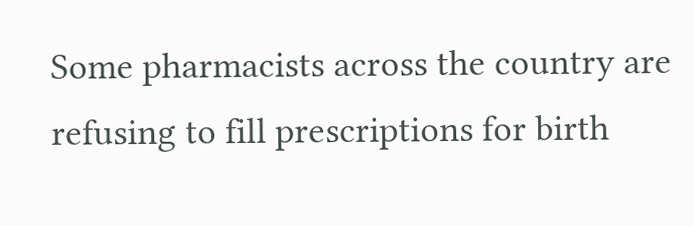Some pharmacists across the country are refusing to fill prescriptions for birth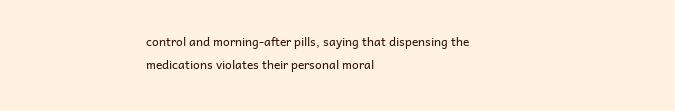control and morning-after pills, saying that dispensing the medications violates their personal moral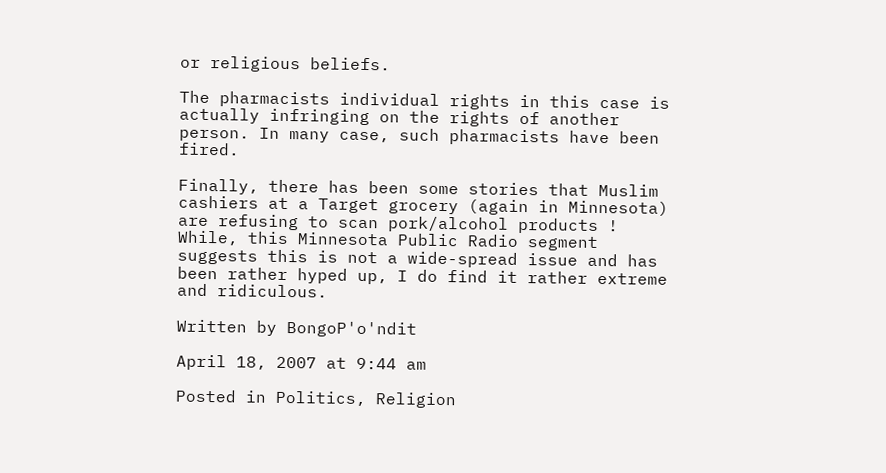or religious beliefs.

The pharmacists individual rights in this case is actually infringing on the rights of another person. In many case, such pharmacists have been fired.

Finally, there has been some stories that Muslim cashiers at a Target grocery (again in Minnesota) are refusing to scan pork/alcohol products ! While, this Minnesota Public Radio segment suggests this is not a wide-spread issue and has been rather hyped up, I do find it rather extreme and ridiculous.

Written by BongoP'o'ndit

April 18, 2007 at 9:44 am

Posted in Politics, Religion